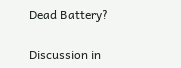Dead Battery?

Discussion in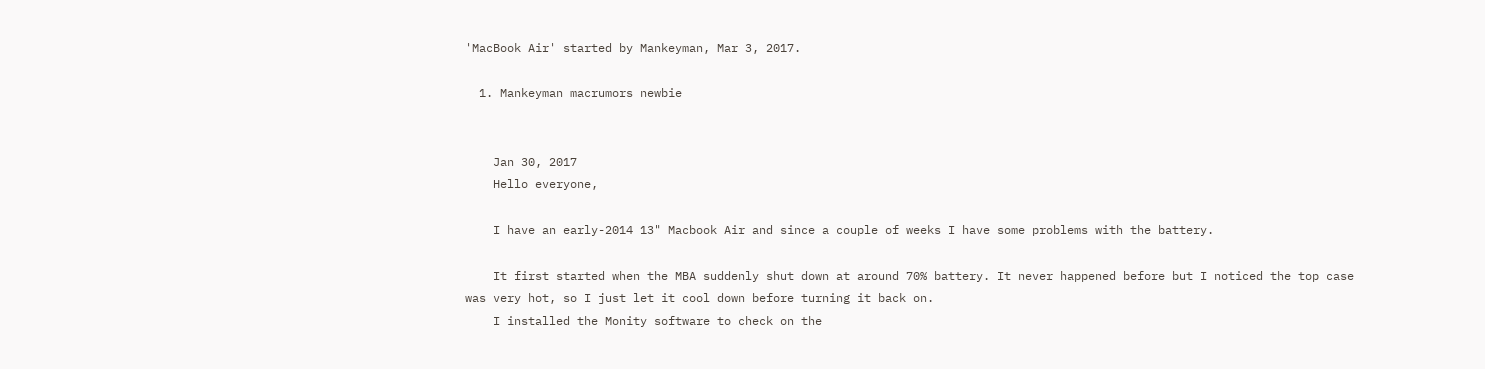'MacBook Air' started by Mankeyman, Mar 3, 2017.

  1. Mankeyman macrumors newbie


    Jan 30, 2017
    Hello everyone,

    I have an early-2014 13" Macbook Air and since a couple of weeks I have some problems with the battery.

    It first started when the MBA suddenly shut down at around 70% battery. It never happened before but I noticed the top case was very hot, so I just let it cool down before turning it back on.
    I installed the Monity software to check on the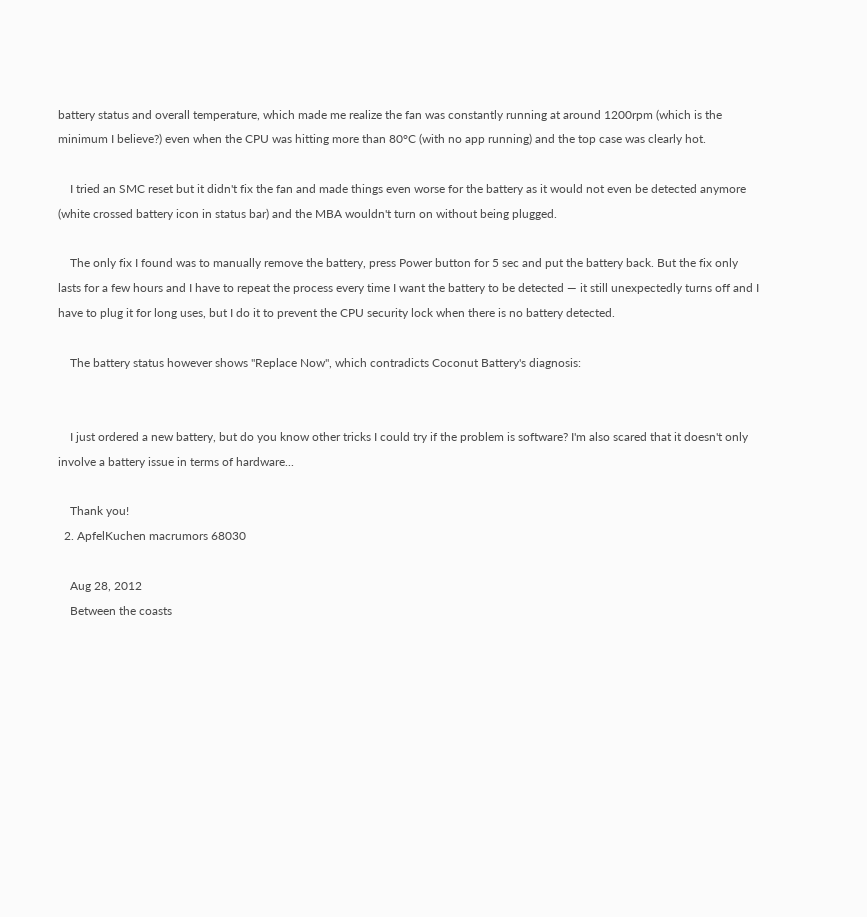battery status and overall temperature, which made me realize the fan was constantly running at around 1200rpm (which is the minimum I believe?) even when the CPU was hitting more than 80°C (with no app running) and the top case was clearly hot.

    I tried an SMC reset but it didn't fix the fan and made things even worse for the battery as it would not even be detected anymore (white crossed battery icon in status bar) and the MBA wouldn't turn on without being plugged.

    The only fix I found was to manually remove the battery, press Power button for 5 sec and put the battery back. But the fix only lasts for a few hours and I have to repeat the process every time I want the battery to be detected — it still unexpectedly turns off and I have to plug it for long uses, but I do it to prevent the CPU security lock when there is no battery detected.

    The battery status however shows "Replace Now", which contradicts Coconut Battery's diagnosis:


    I just ordered a new battery, but do you know other tricks I could try if the problem is software? I'm also scared that it doesn't only involve a battery issue in terms of hardware...

    Thank you!
  2. ApfelKuchen macrumors 68030

    Aug 28, 2012
    Between the coasts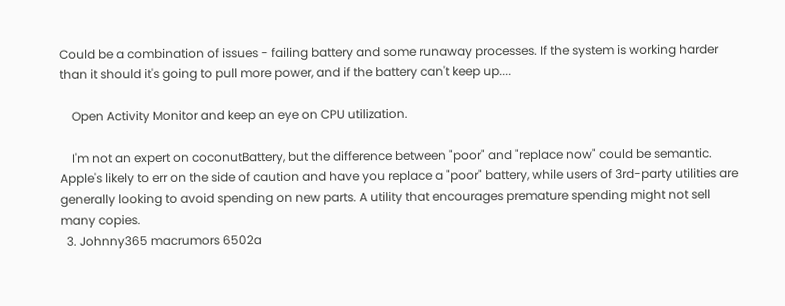Could be a combination of issues - failing battery and some runaway processes. If the system is working harder than it should it's going to pull more power, and if the battery can't keep up....

    Open Activity Monitor and keep an eye on CPU utilization.

    I'm not an expert on coconutBattery, but the difference between "poor" and "replace now" could be semantic. Apple's likely to err on the side of caution and have you replace a "poor" battery, while users of 3rd-party utilities are generally looking to avoid spending on new parts. A utility that encourages premature spending might not sell many copies.
  3. Johnny365 macrumors 6502a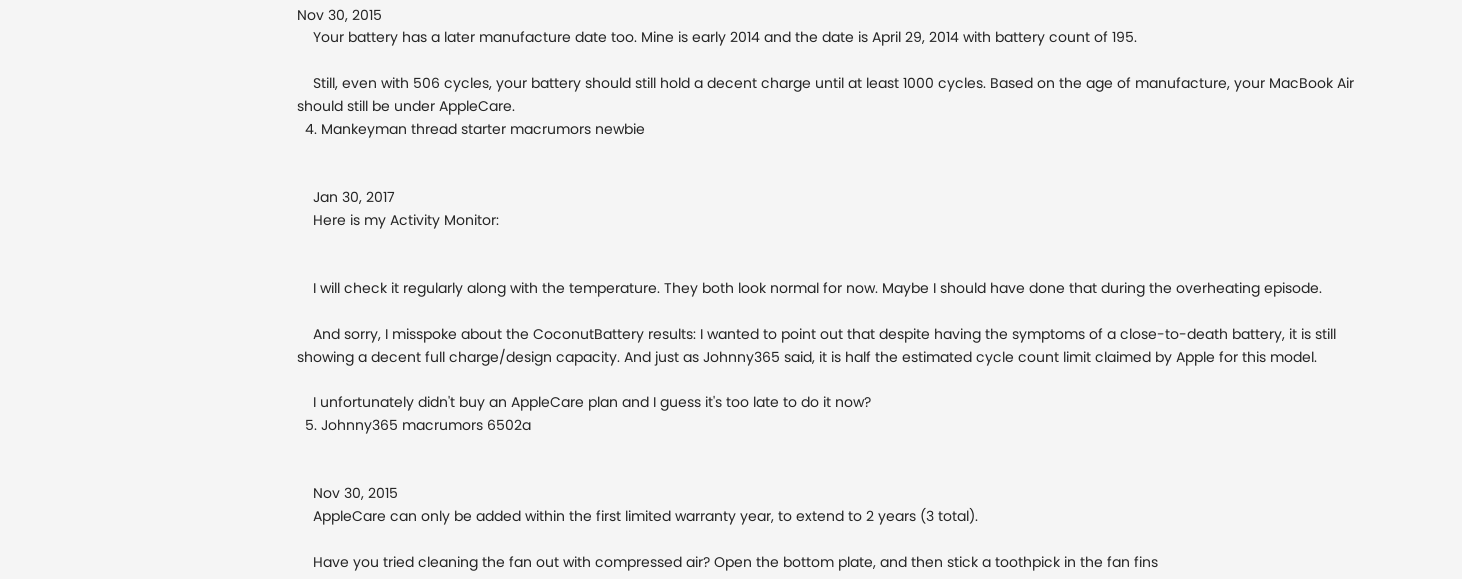Nov 30, 2015
    Your battery has a later manufacture date too. Mine is early 2014 and the date is April 29, 2014 with battery count of 195.

    Still, even with 506 cycles, your battery should still hold a decent charge until at least 1000 cycles. Based on the age of manufacture, your MacBook Air should still be under AppleCare.
  4. Mankeyman thread starter macrumors newbie


    Jan 30, 2017
    Here is my Activity Monitor:


    I will check it regularly along with the temperature. They both look normal for now. Maybe I should have done that during the overheating episode.

    And sorry, I misspoke about the CoconutBattery results: I wanted to point out that despite having the symptoms of a close-to-death battery, it is still showing a decent full charge/design capacity. And just as Johnny365 said, it is half the estimated cycle count limit claimed by Apple for this model.

    I unfortunately didn't buy an AppleCare plan and I guess it's too late to do it now?
  5. Johnny365 macrumors 6502a


    Nov 30, 2015
    AppleCare can only be added within the first limited warranty year, to extend to 2 years (3 total).

    Have you tried cleaning the fan out with compressed air? Open the bottom plate, and then stick a toothpick in the fan fins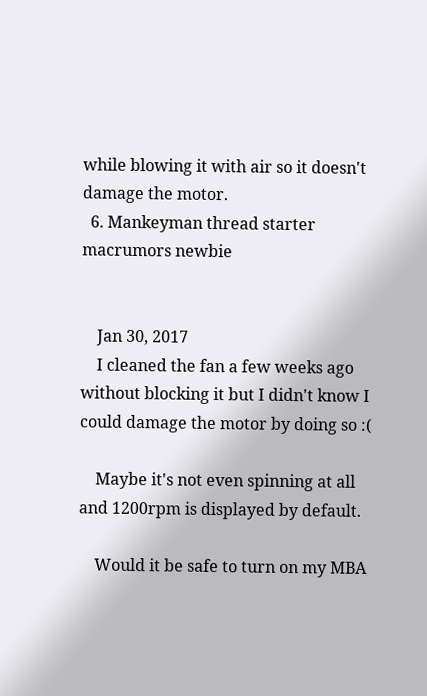while blowing it with air so it doesn't damage the motor.
  6. Mankeyman thread starter macrumors newbie


    Jan 30, 2017
    I cleaned the fan a few weeks ago without blocking it but I didn't know I could damage the motor by doing so :(

    Maybe it's not even spinning at all and 1200rpm is displayed by default.

    Would it be safe to turn on my MBA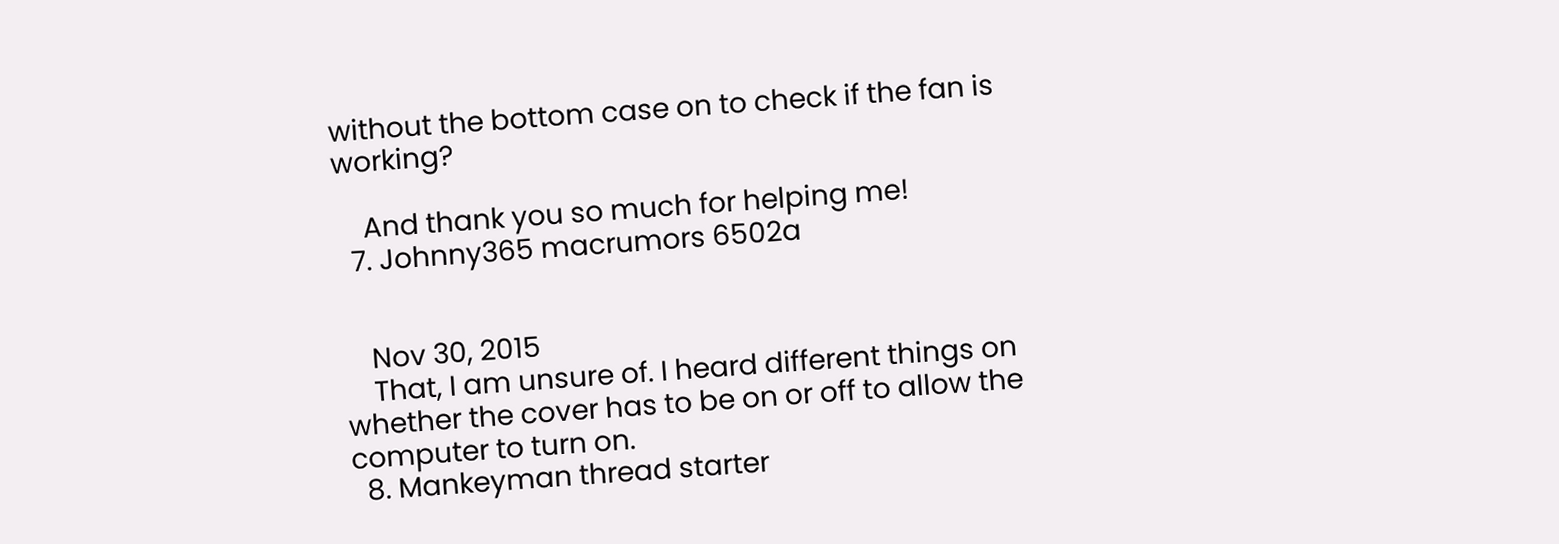without the bottom case on to check if the fan is working?

    And thank you so much for helping me!
  7. Johnny365 macrumors 6502a


    Nov 30, 2015
    That, I am unsure of. I heard different things on whether the cover has to be on or off to allow the computer to turn on.
  8. Mankeyman thread starter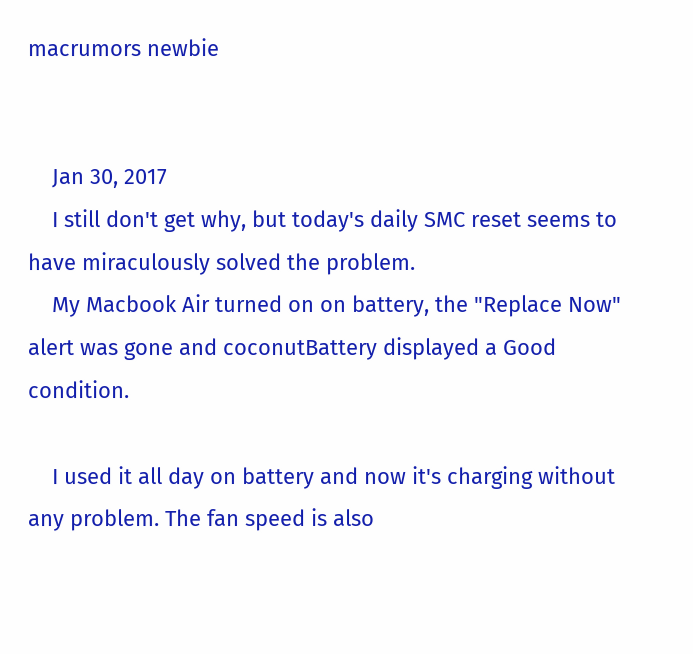macrumors newbie


    Jan 30, 2017
    I still don't get why, but today's daily SMC reset seems to have miraculously solved the problem.
    My Macbook Air turned on on battery, the "Replace Now" alert was gone and coconutBattery displayed a Good condition.

    I used it all day on battery and now it's charging without any problem. The fan speed is also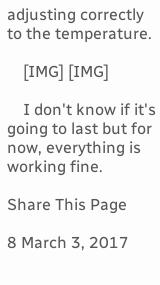adjusting correctly to the temperature.

    [IMG] [IMG]

    I don't know if it's going to last but for now, everything is working fine.

Share This Page

8 March 3, 2017